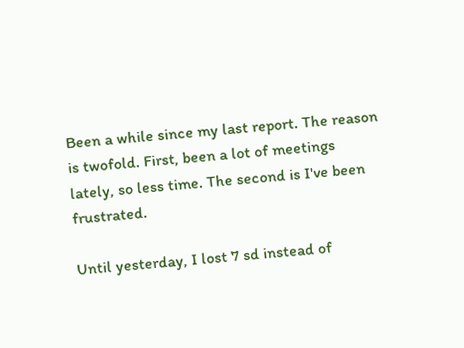Been a while since my last report. The reason is twofold. First, been a lot of meetings lately, so less time. The second is I've been frustrated.

Until yesterday, I lost 7 sd instead of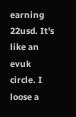earning 22usd. It's like an evuk circle. I loose a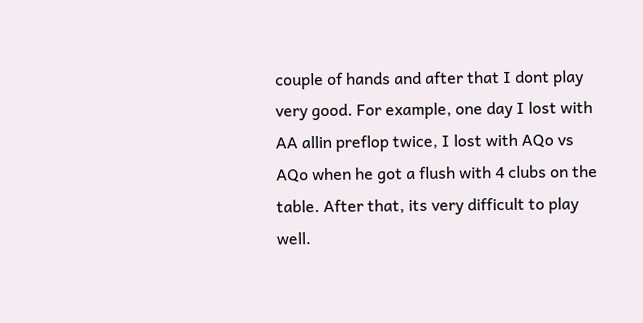couple of hands and after that I dont play very good. For example, one day I lost with AA allin preflop twice, I lost with AQo vs AQo when he got a flush with 4 clubs on the table. After that, its very difficult to play well.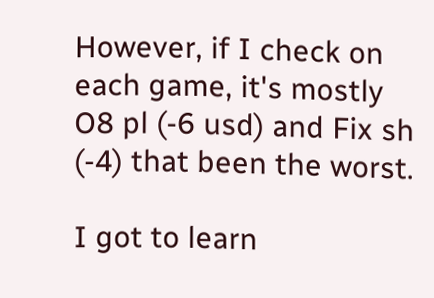However, if I check on each game, it's mostly O8 pl (-6 usd) and Fix sh (-4) that been the worst.

I got to learn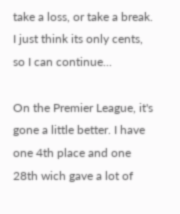take a loss, or take a break. I just think its only cents, so I can continue...

On the Premier League, it's gone a little better. I have one 4th place and one 28th wich gave a lot of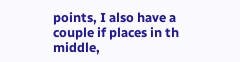points, I also have a couple if places in th middle,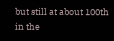but still at about 100th in the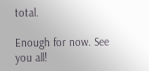total.

Enough for now. See you all!